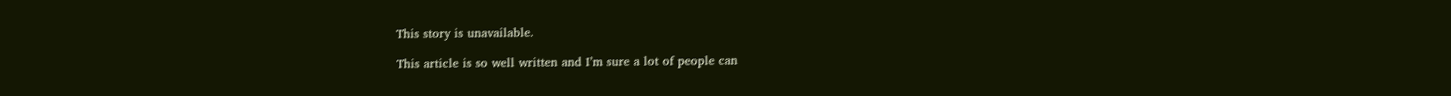This story is unavailable.

This article is so well written and I’m sure a lot of people can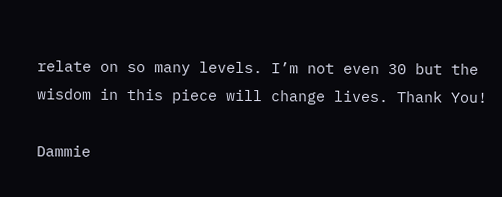relate on so many levels. I’m not even 30 but the wisdom in this piece will change lives. Thank You!

Dammie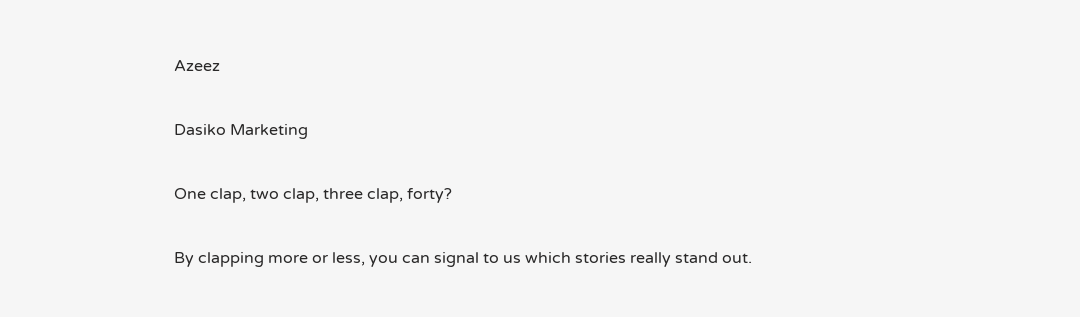Azeez

Dasiko Marketing

One clap, two clap, three clap, forty?

By clapping more or less, you can signal to us which stories really stand out.